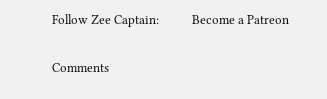Follow Zee Captain:           Become a Patreon

Comments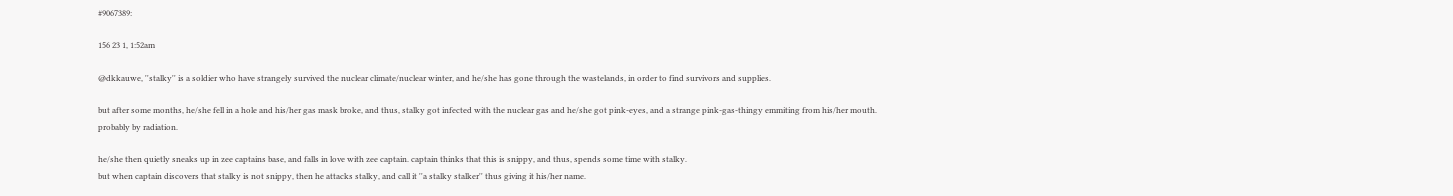#9067389:

156 23 1, 1:52am

@dkkauwe, ''stalky'' is a soldier who have strangely survived the nuclear climate/nuclear winter, and he/she has gone through the wastelands, in order to find survivors and supplies.

but after some months, he/she fell in a hole and his/her gas mask broke, and thus, stalky got infected with the nuclear gas and he/she got pink-eyes, and a strange pink-gas-thingy emmiting from his/her mouth.
probably by radiation.

he/she then quietly sneaks up in zee captains base, and falls in love with zee captain. captain thinks that this is snippy, and thus, spends some time with stalky.
but when captain discovers that stalky is not snippy, then he attacks stalky, and call it ''a stalky stalker'' thus giving it his/her name.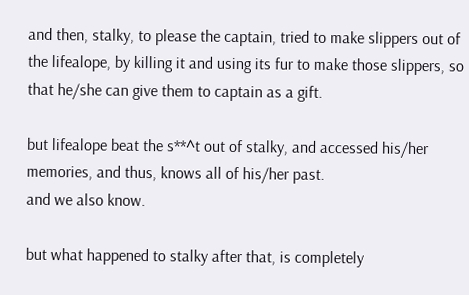and then, stalky, to please the captain, tried to make slippers out of the lifealope, by killing it and using its fur to make those slippers, so that he/she can give them to captain as a gift.

but lifealope beat the s**^t out of stalky, and accessed his/her memories, and thus, knows all of his/her past.
and we also know.

but what happened to stalky after that, is completely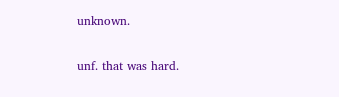unknown.

unf. that was hard.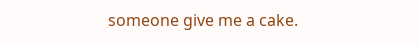someone give me a cake.